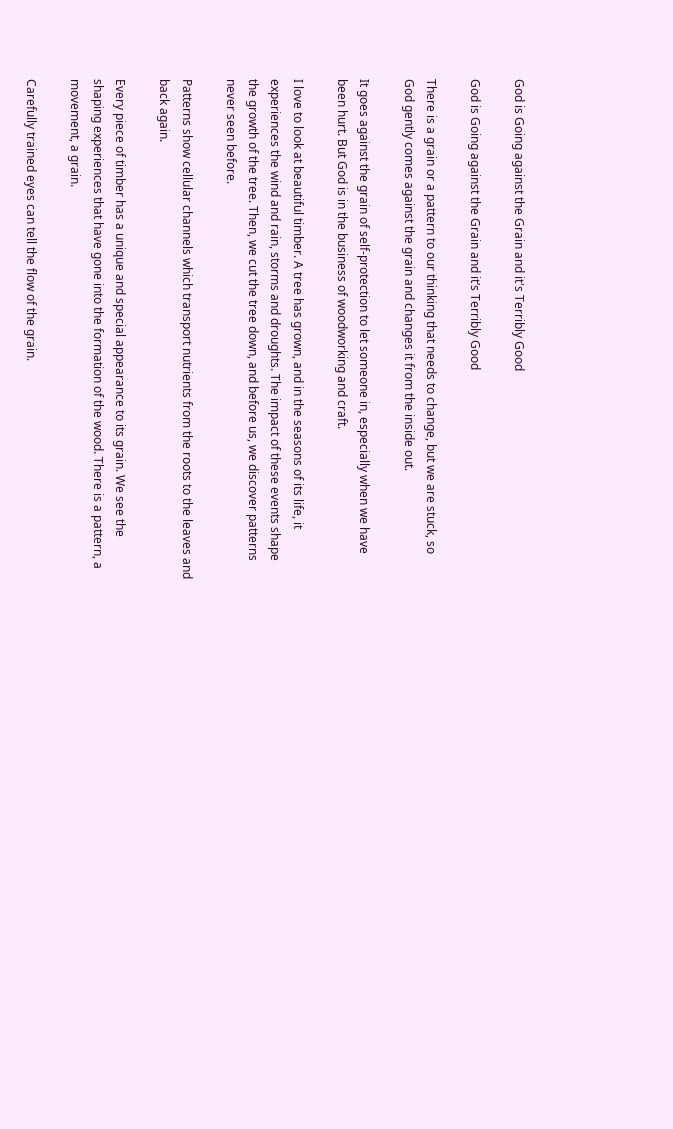God is Going against the Grain and it's Terribly Good

God is Going against the Grain and it’s Terribly Good

There is a grain or a pattern to our thinking that needs to change, but we are stuck, so God gently comes against the grain and changes it from the inside out.

It goes against the grain of self-protection to let someone in, especially when we have been hurt. But God is in the business of woodworking and craft.

I love to look at beautiful timber. A tree has grown, and in the seasons of its life, it experiences the wind and rain, storms and droughts. The impact of these events shape the growth of the tree. Then, we cut the tree down, and before us, we discover patterns never seen before.

Patterns show cellular channels which transport nutrients from the roots to the leaves and back again.

Every piece of timber has a unique and special appearance to its grain. We see the shaping experiences that have gone into the formation of the wood. There is a pattern, a movement, a grain.

Carefully trained eyes can tell the flow of the grain.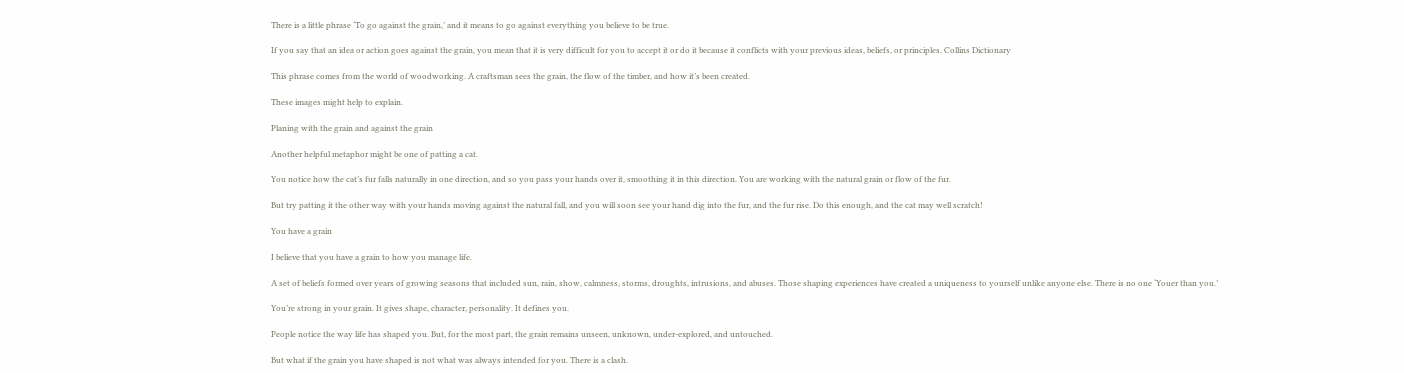There is a little phrase ‘To go against the grain,’ and it means to go against everything you believe to be true.

If you say that an idea or action goes against the grain, you mean that it is very difficult for you to accept it or do it because it conflicts with your previous ideas, beliefs, or principles. Collins Dictionary

This phrase comes from the world of woodworking. A craftsman sees the grain, the flow of the timber, and how it’s been created.

These images might help to explain.

Planing with the grain and against the grain

Another helpful metaphor might be one of patting a cat.

You notice how the cat’s fur falls naturally in one direction, and so you pass your hands over it, smoothing it in this direction. You are working with the natural grain or flow of the fur.

But try patting it the other way with your hands moving against the natural fall, and you will soon see your hand dig into the fur, and the fur rise. Do this enough, and the cat may well scratch!

You have a grain

I believe that you have a grain to how you manage life.

A set of beliefs formed over years of growing seasons that included sun, rain, show, calmness, storms, droughts, intrusions, and abuses. Those shaping experiences have created a uniqueness to yourself unlike anyone else. There is no one ‘Youer than you.’

You’re strong in your grain. It gives shape, character, personality. It defines you.

People notice the way life has shaped you. But, for the most part, the grain remains unseen, unknown, under-explored, and untouched.

But what if the grain you have shaped is not what was always intended for you. There is a clash.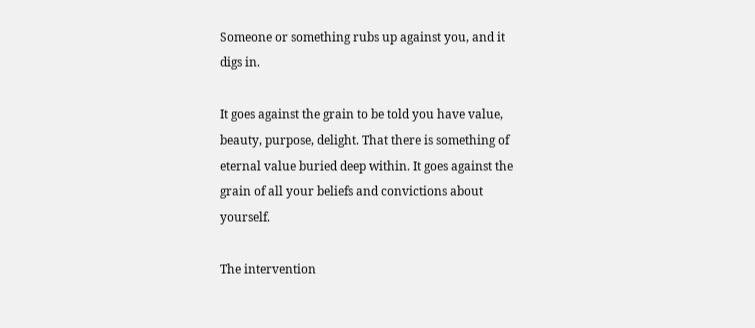Someone or something rubs up against you, and it digs in.

It goes against the grain to be told you have value, beauty, purpose, delight. That there is something of eternal value buried deep within. It goes against the grain of all your beliefs and convictions about yourself.

The intervention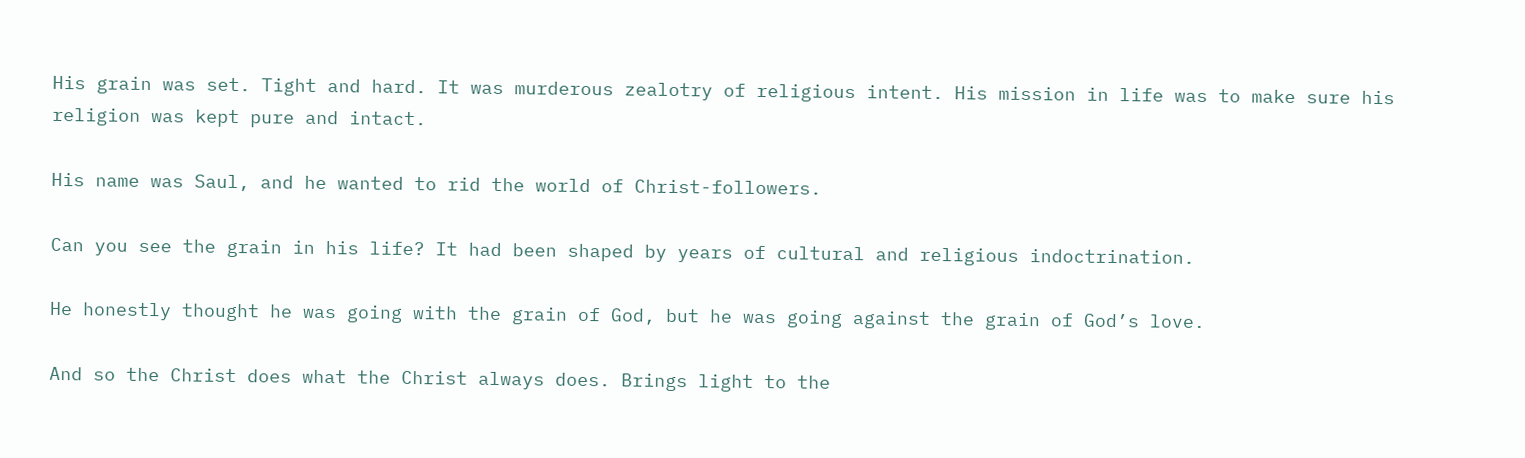His grain was set. Tight and hard. It was murderous zealotry of religious intent. His mission in life was to make sure his religion was kept pure and intact.

His name was Saul, and he wanted to rid the world of Christ-followers.

Can you see the grain in his life? It had been shaped by years of cultural and religious indoctrination.

He honestly thought he was going with the grain of God, but he was going against the grain of God’s love.

And so the Christ does what the Christ always does. Brings light to the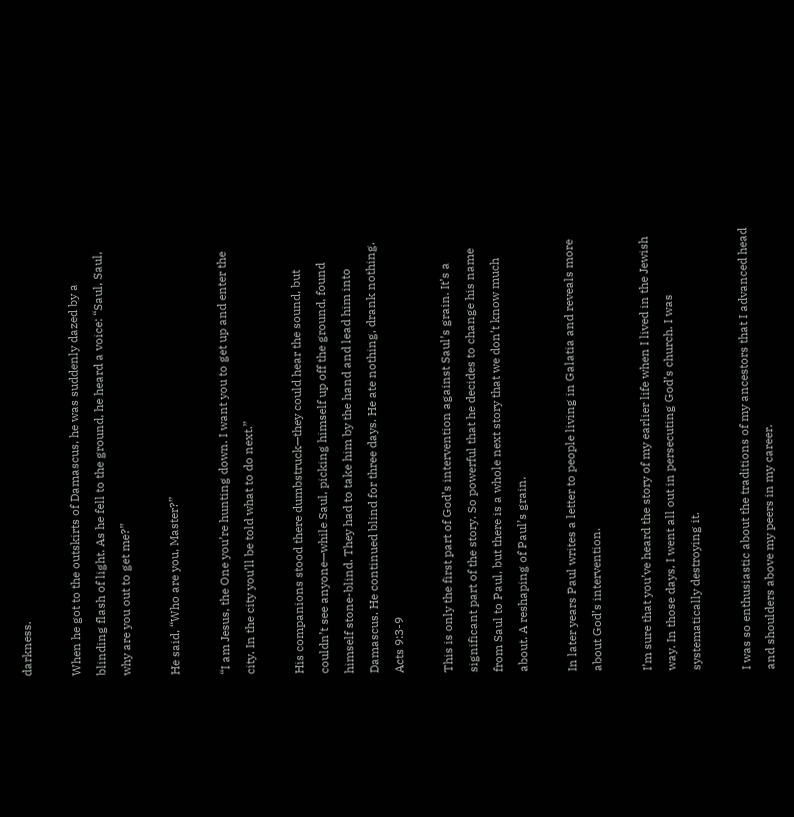darkness.

When he got to the outskirts of Damascus, he was suddenly dazed by a blinding flash of light. As he fell to the ground, he heard a voice: “Saul, Saul, why are you out to get me?”

He said, “Who are you, Master?”

“I am Jesus, the One you’re hunting down. I want you to get up and enter the city. In the city you’ll be told what to do next.”

His companions stood there dumbstruck—they could hear the sound, but couldn’t see anyone—while Saul, picking himself up off the ground, found himself stone-blind. They had to take him by the hand and lead him into Damascus. He continued blind for three days. He ate nothing, drank nothing. Acts 9:3-9

This is only the first part of God’s intervention against Saul’s grain. It’s a significant part of the story. So powerful that he decides to change his name from Saul to Paul, but there is a whole next story that we don’t know much about. A reshaping of Paul’s grain.

In later years Paul writes a letter to people living in Galatia and reveals more about God’s intervention.

I’m sure that you’ve heard the story of my earlier life when I lived in the Jewish way. In those days, I went all out in persecuting God’s church. I was systematically destroying it.

I was so enthusiastic about the traditions of my ancestors that I advanced head and shoulders above my peers in my career.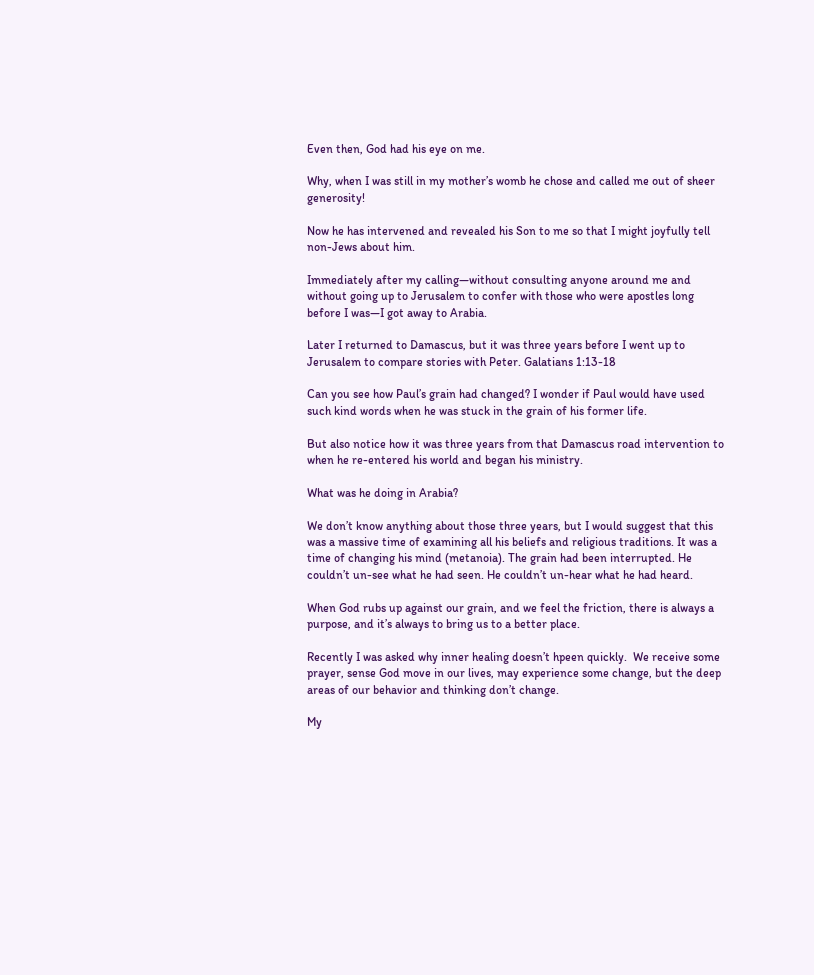Even then, God had his eye on me.

Why, when I was still in my mother’s womb he chose and called me out of sheer generosity!

Now he has intervened and revealed his Son to me so that I might joyfully tell non-Jews about him.

Immediately after my calling—without consulting anyone around me and without going up to Jerusalem to confer with those who were apostles long before I was—I got away to Arabia.

Later I returned to Damascus, but it was three years before I went up to Jerusalem to compare stories with Peter. Galatians 1:13-18

Can you see how Paul’s grain had changed? I wonder if Paul would have used such kind words when he was stuck in the grain of his former life.

But also notice how it was three years from that Damascus road intervention to when he re-entered his world and began his ministry.

What was he doing in Arabia?

We don’t know anything about those three years, but I would suggest that this was a massive time of examining all his beliefs and religious traditions. It was a time of changing his mind (metanoia). The grain had been interrupted. He couldn’t un-see what he had seen. He couldn’t un-hear what he had heard.

When God rubs up against our grain, and we feel the friction, there is always a purpose, and it’s always to bring us to a better place.

Recently I was asked why inner healing doesn’t hpeen quickly.  We receive some prayer, sense God move in our lives, may experience some change, but the deep areas of our behavior and thinking don’t change.

My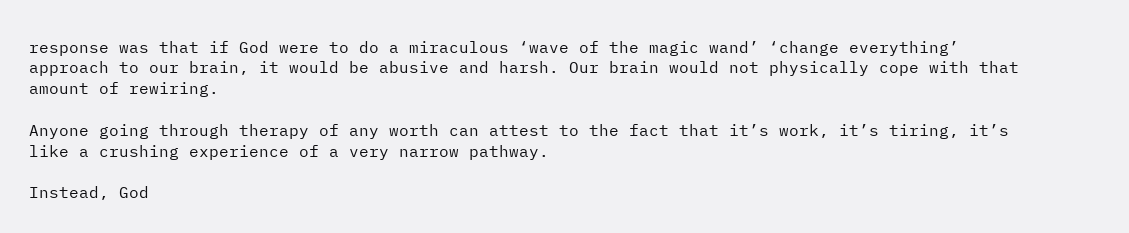response was that if God were to do a miraculous ‘wave of the magic wand’ ‘change everything’ approach to our brain, it would be abusive and harsh. Our brain would not physically cope with that amount of rewiring.

Anyone going through therapy of any worth can attest to the fact that it’s work, it’s tiring, it’s like a crushing experience of a very narrow pathway.

Instead, God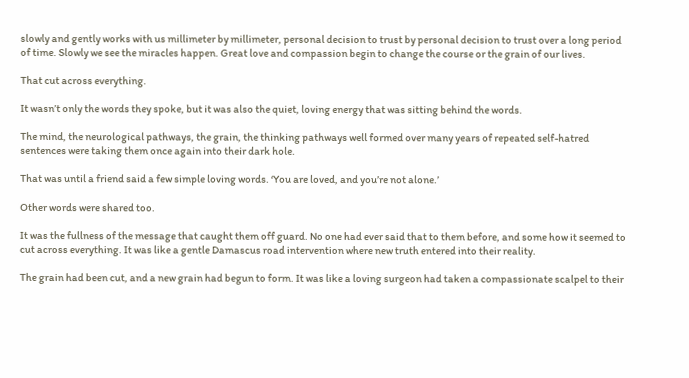slowly and gently works with us millimeter by millimeter, personal decision to trust by personal decision to trust over a long period of time. Slowly we see the miracles happen. Great love and compassion begin to change the course or the grain of our lives.

That cut across everything.

It wasn’t only the words they spoke, but it was also the quiet, loving energy that was sitting behind the words.

The mind, the neurological pathways, the grain, the thinking pathways well formed over many years of repeated self-hatred sentences were taking them once again into their dark hole.

That was until a friend said a few simple loving words. ‘You are loved, and you’re not alone.’

Other words were shared too.

It was the fullness of the message that caught them off guard. No one had ever said that to them before, and some how it seemed to cut across everything. It was like a gentle Damascus road intervention where new truth entered into their reality.

The grain had been cut, and a new grain had begun to form. It was like a loving surgeon had taken a compassionate scalpel to their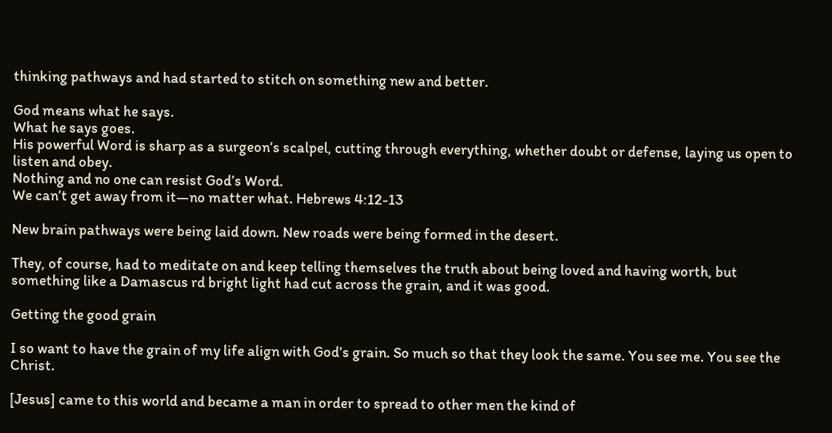thinking pathways and had started to stitch on something new and better.

God means what he says.
What he says goes.
His powerful Word is sharp as a surgeon’s scalpel, cutting through everything, whether doubt or defense, laying us open to listen and obey.
Nothing and no one can resist God’s Word.
We can’t get away from it—no matter what. Hebrews 4:12-13

New brain pathways were being laid down. New roads were being formed in the desert.

They, of course, had to meditate on and keep telling themselves the truth about being loved and having worth, but something like a Damascus rd bright light had cut across the grain, and it was good.

Getting the good grain

I so want to have the grain of my life align with God’s grain. So much so that they look the same. You see me. You see the Christ.

[Jesus] came to this world and became a man in order to spread to other men the kind of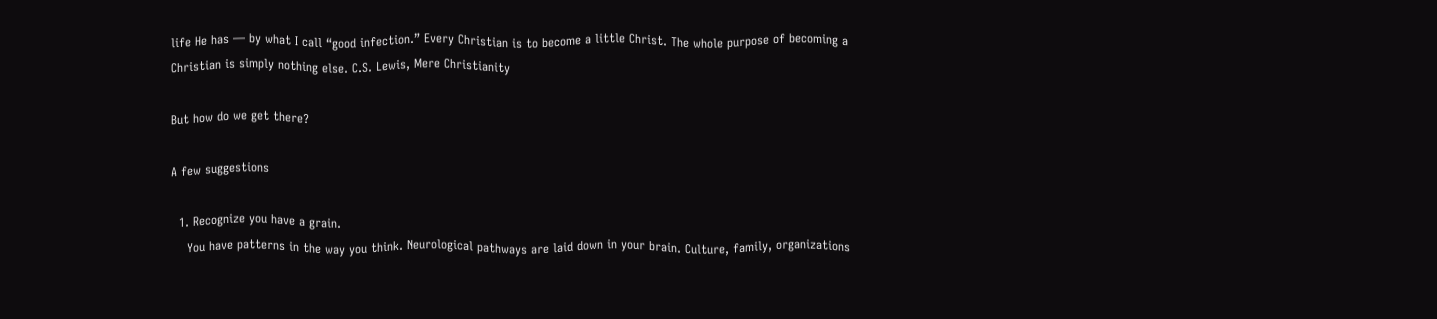life He has — by what I call “good infection.” Every Christian is to become a little Christ. The whole purpose of becoming a Christian is simply nothing else. C.S. Lewis, Mere Christianity

But how do we get there?

A few suggestions

  1. Recognize you have a grain.
    You have patterns in the way you think. Neurological pathways are laid down in your brain. Culture, family, organizations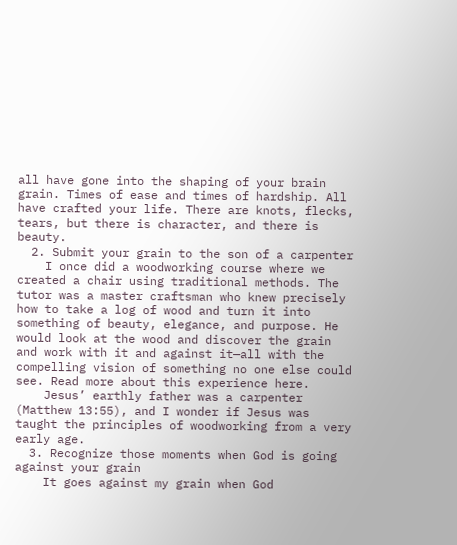all have gone into the shaping of your brain grain. Times of ease and times of hardship. All have crafted your life. There are knots, flecks, tears, but there is character, and there is beauty.
  2. Submit your grain to the son of a carpenter
    I once did a woodworking course where we created a chair using traditional methods. The tutor was a master craftsman who knew precisely how to take a log of wood and turn it into something of beauty, elegance, and purpose. He would look at the wood and discover the grain and work with it and against it—all with the compelling vision of something no one else could see. Read more about this experience here.
    Jesus’ earthly father was a carpenter (Matthew 13:55), and I wonder if Jesus was taught the principles of woodworking from a very early age.
  3. Recognize those moments when God is going against your grain
    It goes against my grain when God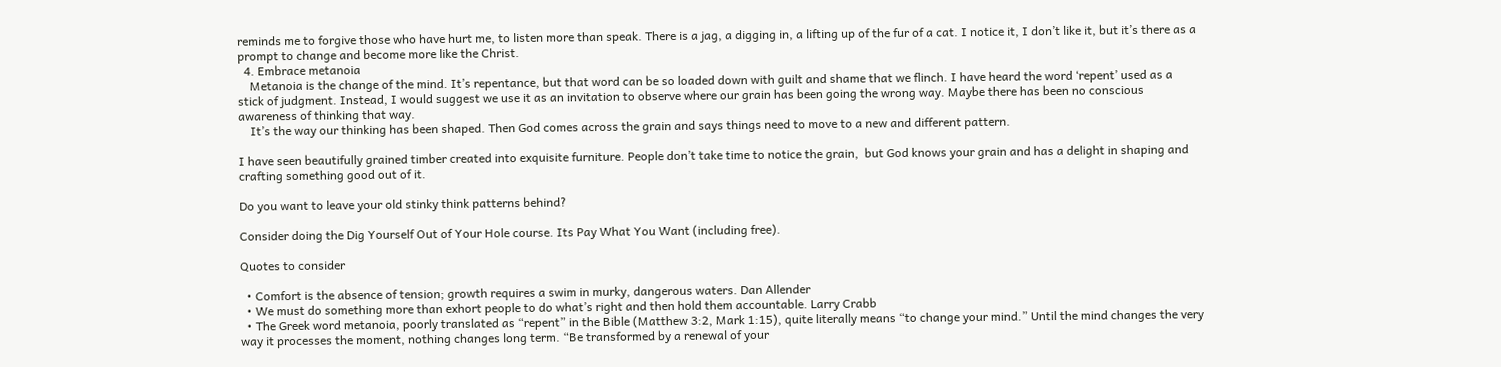reminds me to forgive those who have hurt me, to listen more than speak. There is a jag, a digging in, a lifting up of the fur of a cat. I notice it, I don’t like it, but it’s there as a prompt to change and become more like the Christ.
  4. Embrace metanoia
    Metanoia is the change of the mind. It’s repentance, but that word can be so loaded down with guilt and shame that we flinch. I have heard the word ‘repent’ used as a stick of judgment. Instead, I would suggest we use it as an invitation to observe where our grain has been going the wrong way. Maybe there has been no conscious awareness of thinking that way.
    It’s the way our thinking has been shaped. Then God comes across the grain and says things need to move to a new and different pattern.

I have seen beautifully grained timber created into exquisite furniture. People don’t take time to notice the grain,  but God knows your grain and has a delight in shaping and crafting something good out of it.

Do you want to leave your old stinky think patterns behind?

Consider doing the Dig Yourself Out of Your Hole course. Its Pay What You Want (including free).

Quotes to consider

  • Comfort is the absence of tension; growth requires a swim in murky, dangerous waters. Dan Allender
  • We must do something more than exhort people to do what’s right and then hold them accountable. Larry Crabb
  • The Greek word metanoia, poorly translated as “repent” in the Bible (Matthew 3:2, Mark 1:15), quite literally means “to change your mind.” Until the mind changes the very way it processes the moment, nothing changes long term. “Be transformed by a renewal of your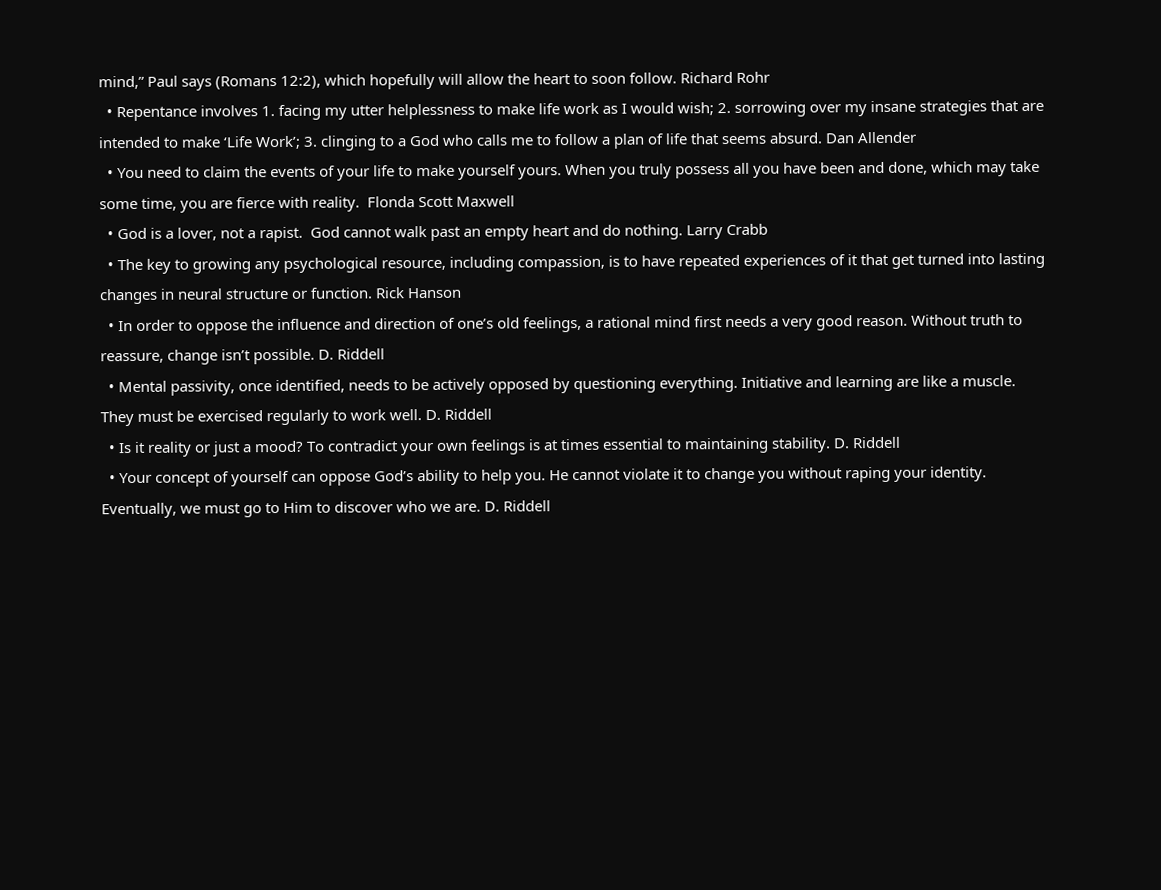mind,” Paul says (Romans 12:2), which hopefully will allow the heart to soon follow. Richard Rohr
  • Repentance involves 1. facing my utter helplessness to make life work as I would wish; 2. sorrowing over my insane strategies that are intended to make ‘Life Work’; 3. clinging to a God who calls me to follow a plan of life that seems absurd. Dan Allender
  • You need to claim the events of your life to make yourself yours. When you truly possess all you have been and done, which may take some time, you are fierce with reality.  Flonda Scott Maxwell
  • God is a lover, not a rapist.  God cannot walk past an empty heart and do nothing. Larry Crabb
  • The key to growing any psychological resource, including compassion, is to have repeated experiences of it that get turned into lasting changes in neural structure or function. Rick Hanson
  • In order to oppose the influence and direction of one’s old feelings, a rational mind first needs a very good reason. Without truth to reassure, change isn’t possible. D. Riddell
  • Mental passivity, once identified, needs to be actively opposed by questioning everything. Initiative and learning are like a muscle. They must be exercised regularly to work well. D. Riddell
  • Is it reality or just a mood? To contradict your own feelings is at times essential to maintaining stability. D. Riddell
  • Your concept of yourself can oppose God’s ability to help you. He cannot violate it to change you without raping your identity. Eventually, we must go to Him to discover who we are. D. Riddell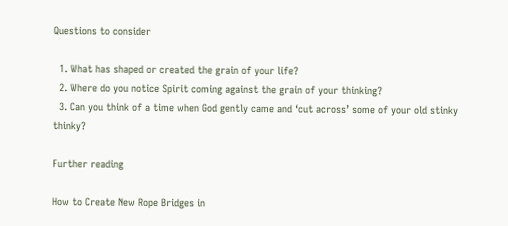Questions to consider

  1. What has shaped or created the grain of your life?
  2. Where do you notice Spirit coming against the grain of your thinking?
  3. Can you think of a time when God gently came and ‘cut across’ some of your old stinky thinky?

Further reading

How to Create New Rope Bridges in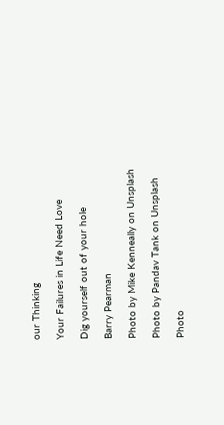our Thinking

Your Failures in Life Need Love

Dig yourself out of your hole

Barry Pearman

Photo by Mike Kenneally on Unsplash

Photo by Pandav Tank on Unsplash

Photo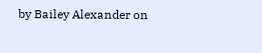by Bailey Alexander on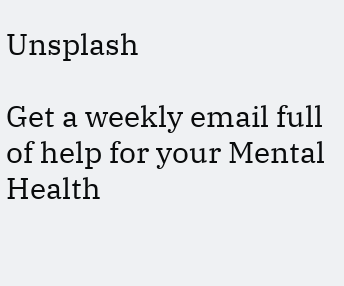Unsplash

Get a weekly email full of help for your Mental Health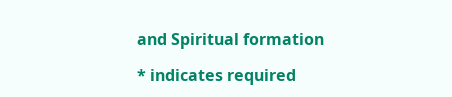and Spiritual formation

* indicates required